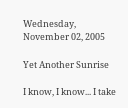Wednesday, November 02, 2005

Yet Another Sunrise

I know, I know... I take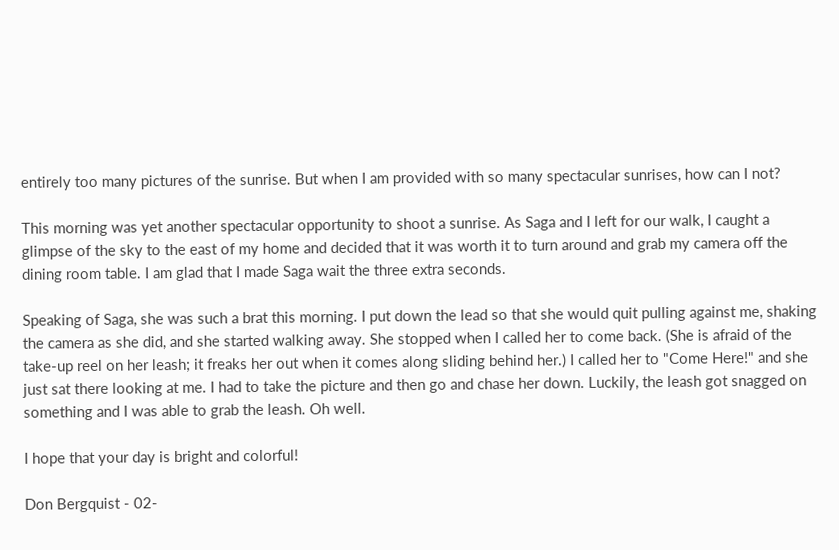entirely too many pictures of the sunrise. But when I am provided with so many spectacular sunrises, how can I not?

This morning was yet another spectacular opportunity to shoot a sunrise. As Saga and I left for our walk, I caught a glimpse of the sky to the east of my home and decided that it was worth it to turn around and grab my camera off the dining room table. I am glad that I made Saga wait the three extra seconds.

Speaking of Saga, she was such a brat this morning. I put down the lead so that she would quit pulling against me, shaking the camera as she did, and she started walking away. She stopped when I called her to come back. (She is afraid of the take-up reel on her leash; it freaks her out when it comes along sliding behind her.) I called her to "Come Here!" and she just sat there looking at me. I had to take the picture and then go and chase her down. Luckily, the leash got snagged on something and I was able to grab the leash. Oh well.

I hope that your day is bright and colorful!

Don Bergquist - 02-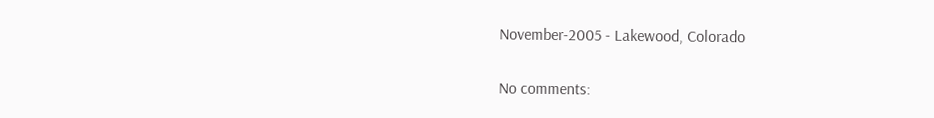November-2005 - Lakewood, Colorado

No comments: